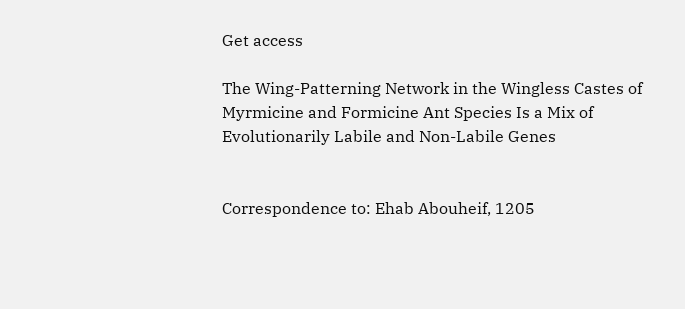Get access

The Wing-Patterning Network in the Wingless Castes of Myrmicine and Formicine Ant Species Is a Mix of Evolutionarily Labile and Non-Labile Genes


Correspondence to: Ehab Abouheif, 1205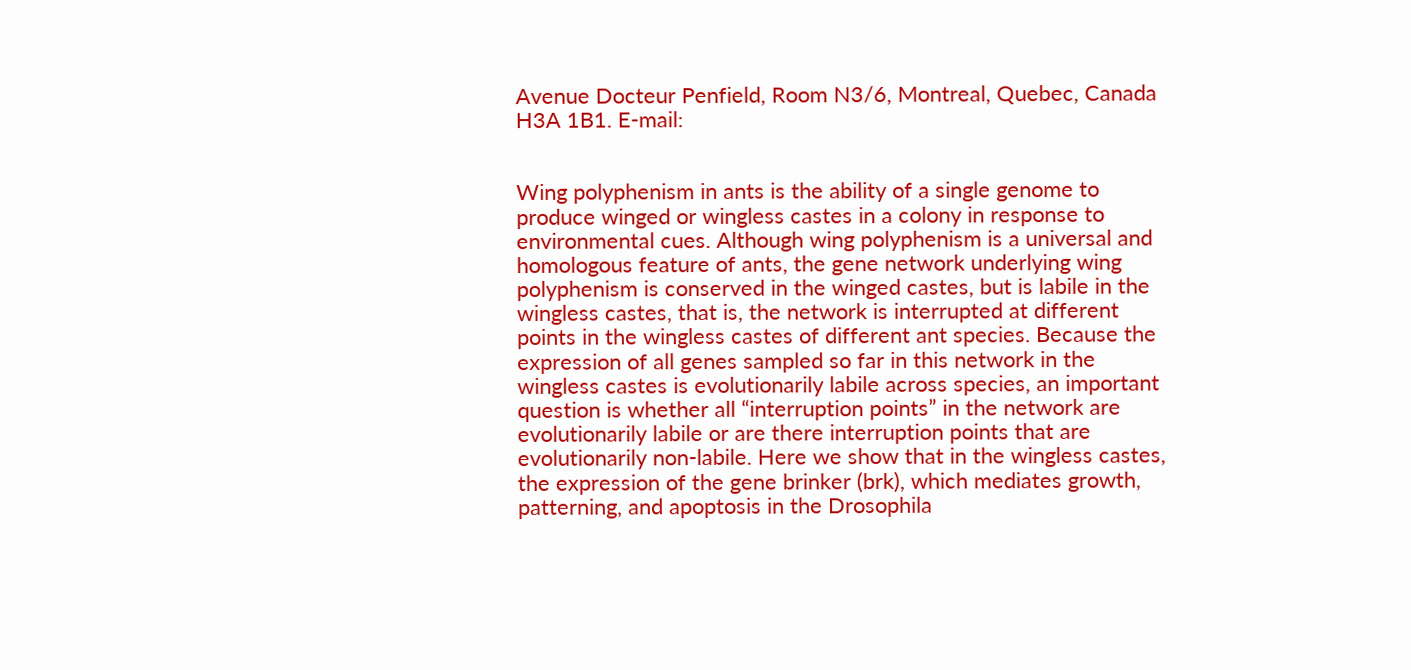Avenue Docteur Penfield, Room N3/6, Montreal, Quebec, Canada H3A 1B1. E-mail:


Wing polyphenism in ants is the ability of a single genome to produce winged or wingless castes in a colony in response to environmental cues. Although wing polyphenism is a universal and homologous feature of ants, the gene network underlying wing polyphenism is conserved in the winged castes, but is labile in the wingless castes, that is, the network is interrupted at different points in the wingless castes of different ant species. Because the expression of all genes sampled so far in this network in the wingless castes is evolutionarily labile across species, an important question is whether all “interruption points” in the network are evolutionarily labile or are there interruption points that are evolutionarily non-labile. Here we show that in the wingless castes, the expression of the gene brinker (brk), which mediates growth, patterning, and apoptosis in the Drosophila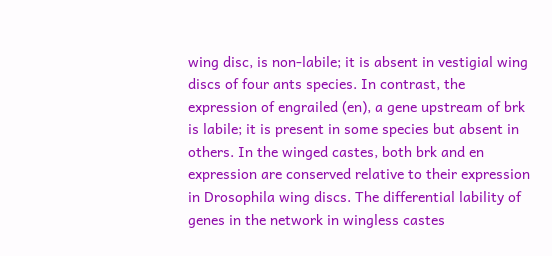wing disc, is non-labile; it is absent in vestigial wing discs of four ants species. In contrast, the expression of engrailed (en), a gene upstream of brk is labile; it is present in some species but absent in others. In the winged castes, both brk and en expression are conserved relative to their expression in Drosophila wing discs. The differential lability of genes in the network in wingless castes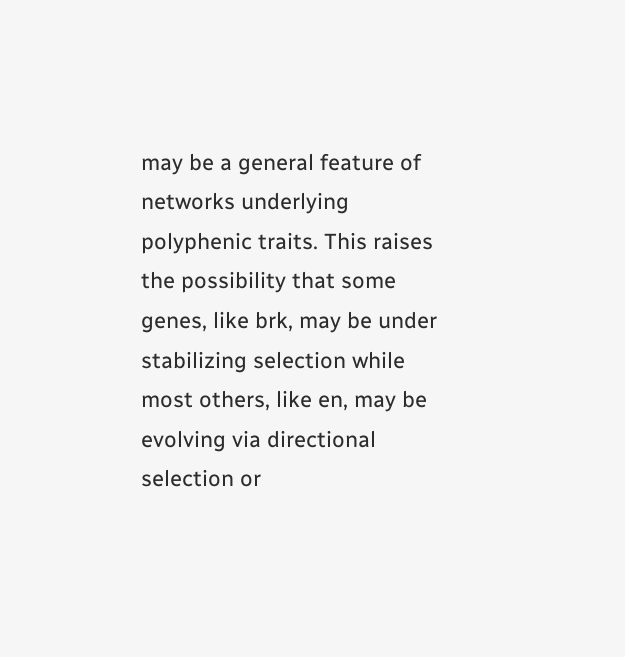may be a general feature of networks underlying polyphenic traits. This raises the possibility that some genes, like brk, may be under stabilizing selection while most others, like en, may be evolving via directional selection or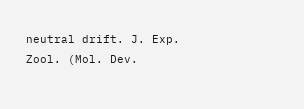neutral drift. J. Exp. Zool. (Mol. Dev.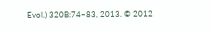Evol.) 320B:74–83, 2013. © 2012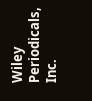Wiley Periodicals, Inc.